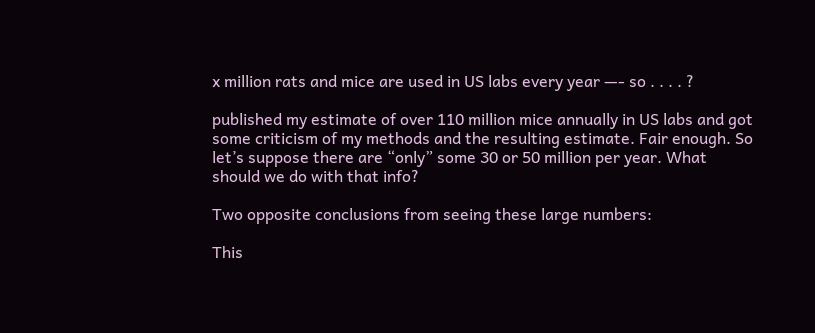x million rats and mice are used in US labs every year —- so . . . . ?

published my estimate of over 110 million mice annually in US labs and got some criticism of my methods and the resulting estimate. Fair enough. So let’s suppose there are “only” some 30 or 50 million per year. What should we do with that info?

Two opposite conclusions from seeing these large numbers:

This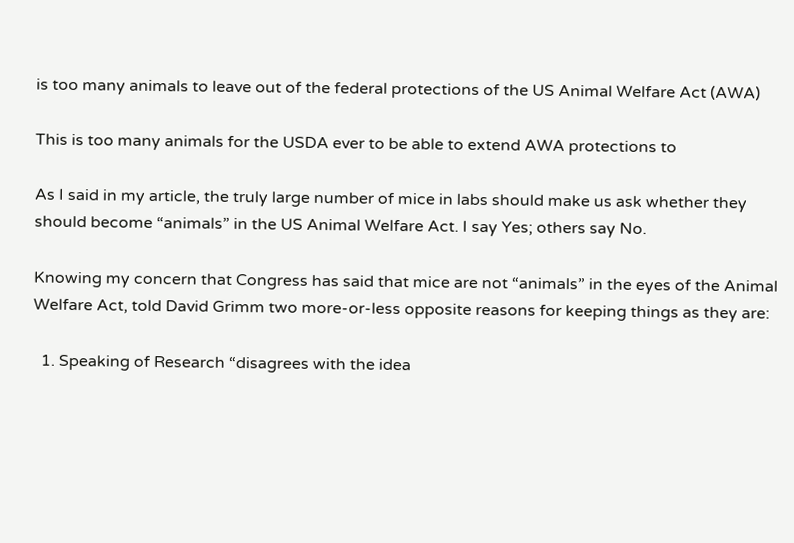is too many animals to leave out of the federal protections of the US Animal Welfare Act (AWA)

This is too many animals for the USDA ever to be able to extend AWA protections to

As I said in my article, the truly large number of mice in labs should make us ask whether they should become “animals” in the US Animal Welfare Act. I say Yes; others say No.

Knowing my concern that Congress has said that mice are not “animals” in the eyes of the Animal Welfare Act, told David Grimm two more-or-less opposite reasons for keeping things as they are:

  1. Speaking of Research “disagrees with the idea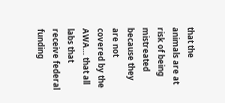that the animals are at risk of being mistreated because they are not covered by the AWA… that all labs that receive federal funding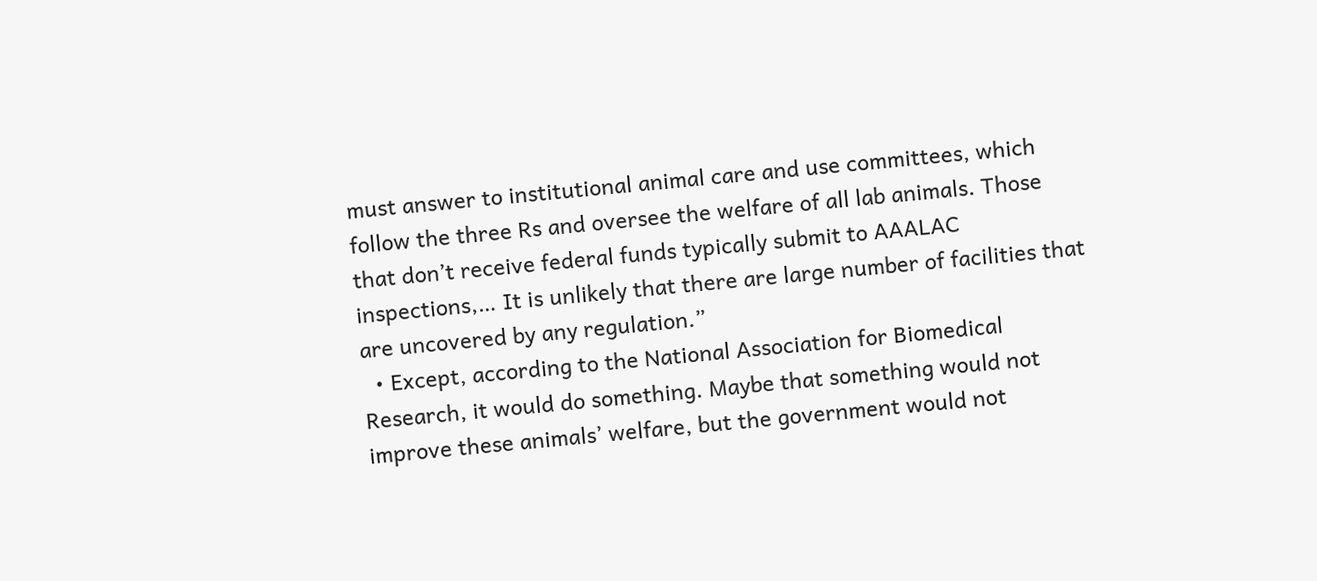must answer to institutional animal care and use committees, which follow the three Rs and oversee the welfare of all lab animals. Those that don’t receive federal funds typically submit to AAALAC inspections,… It is unlikely that there are large number of facilities that are uncovered by any regulation.”
  • Except, according to the National Association for Biomedical Research, it would do something. Maybe that something would not improve these animals’ welfare, but the government would not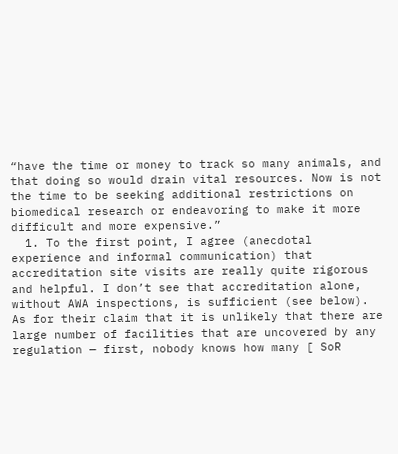“have the time or money to track so many animals, and that doing so would drain vital resources. Now is not the time to be seeking additional restrictions on biomedical research or endeavoring to make it more difficult and more expensive.”
  1. To the first point, I agree (anecdotal experience and informal communication) that accreditation site visits are really quite rigorous and helpful. I don’t see that accreditation alone, without AWA inspections, is sufficient (see below).  As for their claim that it is unlikely that there are large number of facilities that are uncovered by any regulation — first, nobody knows how many [ SoR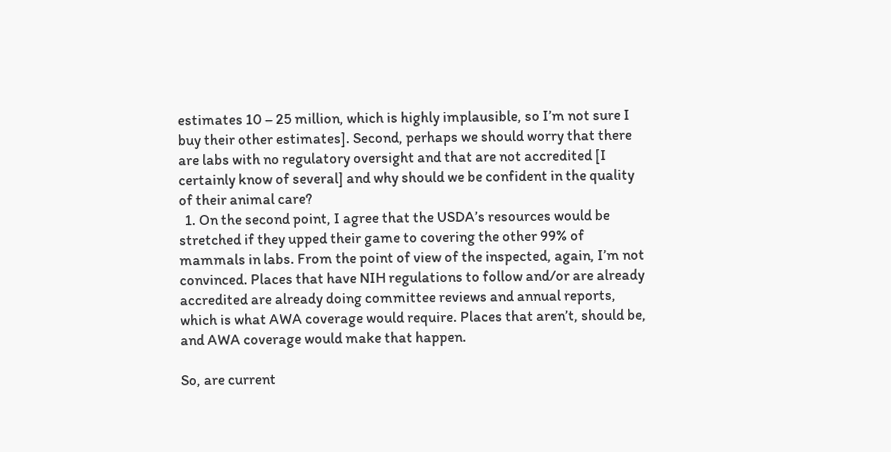estimates 10 – 25 million, which is highly implausible, so I’m not sure I buy their other estimates]. Second, perhaps we should worry that there are labs with no regulatory oversight and that are not accredited [I certainly know of several] and why should we be confident in the quality of their animal care?
  1. On the second point, I agree that the USDA’s resources would be stretched if they upped their game to covering the other 99% of mammals in labs. From the point of view of the inspected, again, I’m not convinced. Places that have NIH regulations to follow and/or are already accredited are already doing committee reviews and annual reports, which is what AWA coverage would require. Places that aren’t, should be, and AWA coverage would make that happen.

So, are current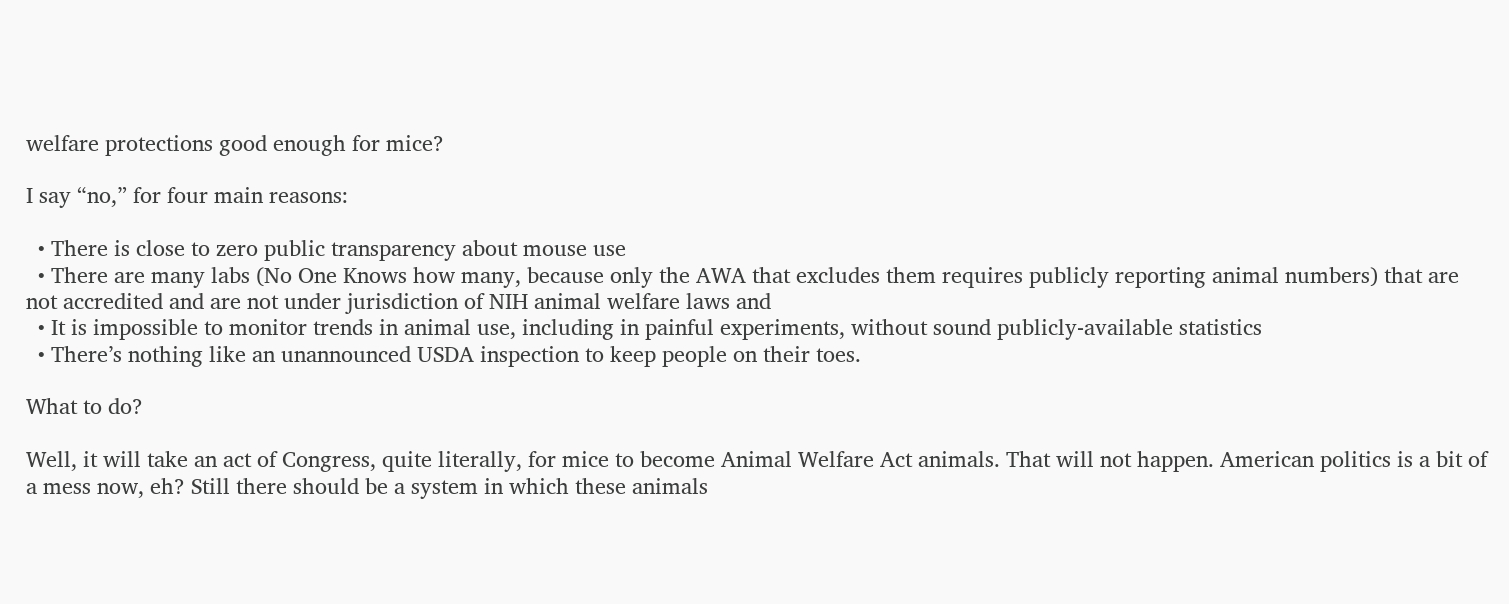welfare protections good enough for mice?

I say “no,” for four main reasons:

  • There is close to zero public transparency about mouse use
  • There are many labs (No One Knows how many, because only the AWA that excludes them requires publicly reporting animal numbers) that are not accredited and are not under jurisdiction of NIH animal welfare laws and
  • It is impossible to monitor trends in animal use, including in painful experiments, without sound publicly-available statistics
  • There’s nothing like an unannounced USDA inspection to keep people on their toes.

What to do?

Well, it will take an act of Congress, quite literally, for mice to become Animal Welfare Act animals. That will not happen. American politics is a bit of a mess now, eh? Still there should be a system in which these animals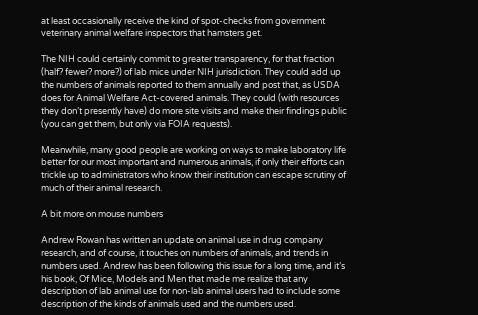at least occasionally receive the kind of spot-checks from government veterinary animal welfare inspectors that hamsters get.

The NIH could certainly commit to greater transparency, for that fraction (half? fewer? more?) of lab mice under NIH jurisdiction. They could add up the numbers of animals reported to them annually and post that, as USDA does for Animal Welfare Act-covered animals. They could (with resources they don’t presently have) do more site visits and make their findings public (you can get them, but only via FOIA requests).

Meanwhile, many good people are working on ways to make laboratory life better for our most important and numerous animals, if only their efforts can trickle up to administrators who know their institution can escape scrutiny of much of their animal research.

A bit more on mouse numbers

Andrew Rowan has written an update on animal use in drug company research, and of course, it touches on numbers of animals, and trends in numbers used. Andrew has been following this issue for a long time, and it’s his book, Of Mice, Models and Men that made me realize that any description of lab animal use for non-lab animal users had to include some description of the kinds of animals used and the numbers used.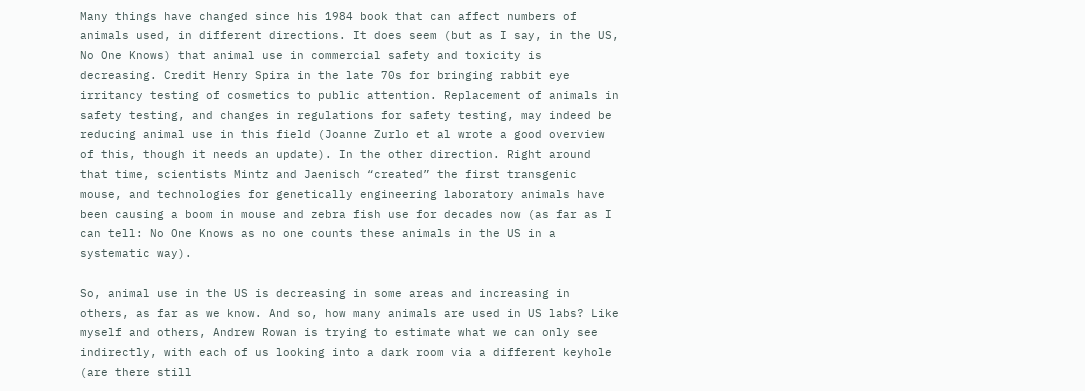Many things have changed since his 1984 book that can affect numbers of animals used, in different directions. It does seem (but as I say, in the US, No One Knows) that animal use in commercial safety and toxicity is decreasing. Credit Henry Spira in the late 70s for bringing rabbit eye irritancy testing of cosmetics to public attention. Replacement of animals in safety testing, and changes in regulations for safety testing, may indeed be reducing animal use in this field (Joanne Zurlo et al wrote a good overview of this, though it needs an update). In the other direction. Right around that time, scientists Mintz and Jaenisch “created” the first transgenic mouse, and technologies for genetically engineering laboratory animals have been causing a boom in mouse and zebra fish use for decades now (as far as I can tell: No One Knows as no one counts these animals in the US in a systematic way).

So, animal use in the US is decreasing in some areas and increasing in others, as far as we know. And so, how many animals are used in US labs? Like myself and others, Andrew Rowan is trying to estimate what we can only see indirectly, with each of us looking into a dark room via a different keyhole (are there still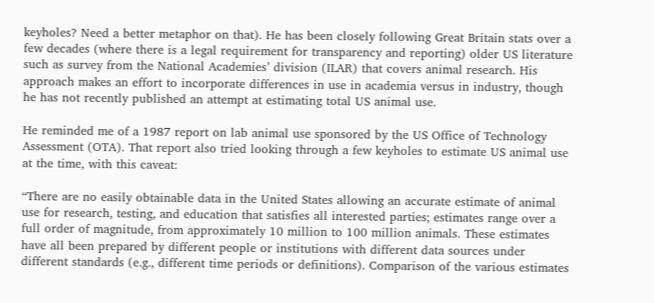keyholes? Need a better metaphor on that). He has been closely following Great Britain stats over a few decades (where there is a legal requirement for transparency and reporting) older US literature such as survey from the National Academies’ division (ILAR) that covers animal research. His approach makes an effort to incorporate differences in use in academia versus in industry, though he has not recently published an attempt at estimating total US animal use.

He reminded me of a 1987 report on lab animal use sponsored by the US Office of Technology Assessment (OTA). That report also tried looking through a few keyholes to estimate US animal use at the time, with this caveat:

“There are no easily obtainable data in the United States allowing an accurate estimate of animal use for research, testing, and education that satisfies all interested parties; estimates range over a full order of magnitude, from approximately 10 million to 100 million animals. These estimates have all been prepared by different people or institutions with different data sources under different standards (e.g., different time periods or definitions). Comparison of the various estimates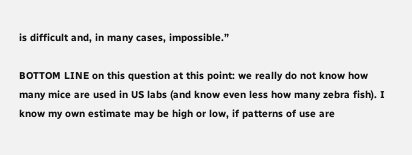is difficult and, in many cases, impossible.”

BOTTOM LINE on this question at this point: we really do not know how many mice are used in US labs (and know even less how many zebra fish). I know my own estimate may be high or low, if patterns of use are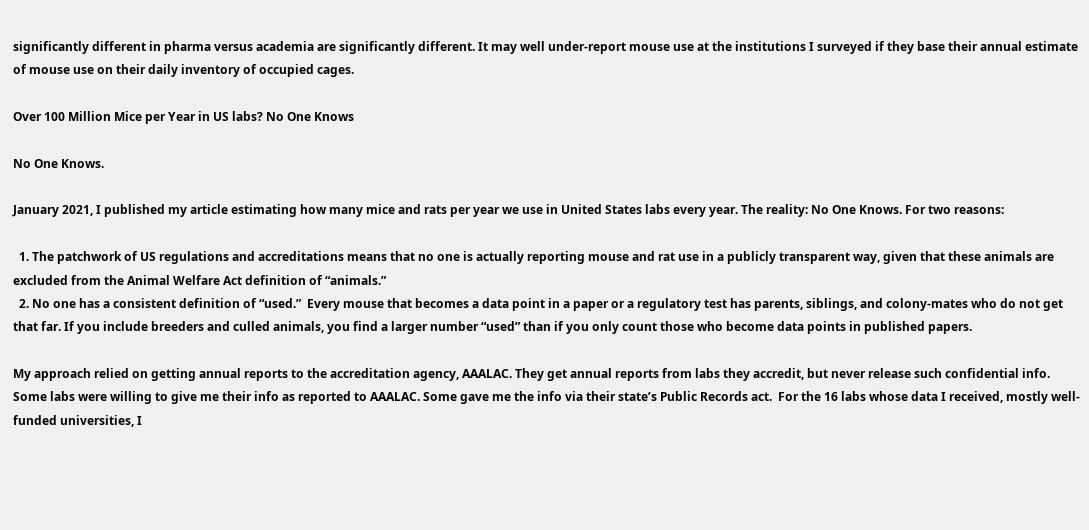significantly different in pharma versus academia are significantly different. It may well under-report mouse use at the institutions I surveyed if they base their annual estimate of mouse use on their daily inventory of occupied cages.

Over 100 Million Mice per Year in US labs? No One Knows

No One Knows.

January 2021, I published my article estimating how many mice and rats per year we use in United States labs every year. The reality: No One Knows. For two reasons:

  1. The patchwork of US regulations and accreditations means that no one is actually reporting mouse and rat use in a publicly transparent way, given that these animals are excluded from the Animal Welfare Act definition of “animals.”
  2. No one has a consistent definition of “used.”  Every mouse that becomes a data point in a paper or a regulatory test has parents, siblings, and colony-mates who do not get that far. If you include breeders and culled animals, you find a larger number “used” than if you only count those who become data points in published papers.

My approach relied on getting annual reports to the accreditation agency, AAALAC. They get annual reports from labs they accredit, but never release such confidential info. Some labs were willing to give me their info as reported to AAALAC. Some gave me the info via their state’s Public Records act.  For the 16 labs whose data I received, mostly well-funded universities, I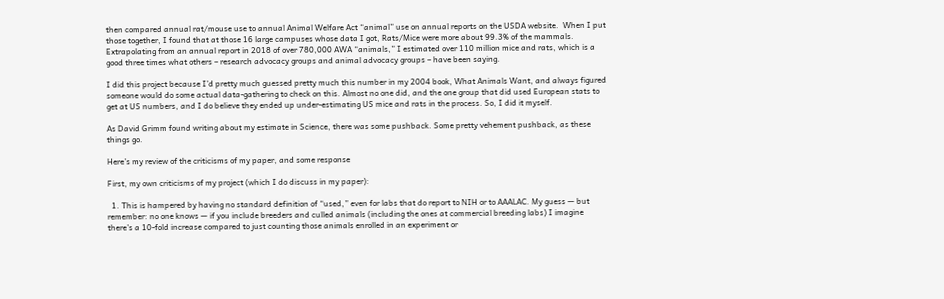then compared annual rat/mouse use to annual Animal Welfare Act “animal” use on annual reports on the USDA website.  When I put those together, I found that at those 16 large campuses whose data I got, Rats/Mice were more about 99.3% of the mammals. Extrapolating from an annual report in 2018 of over 780,000 AWA “animals,” I estimated over 110 million mice and rats, which is a good three times what others – research advocacy groups and animal advocacy groups – have been saying.

I did this project because I’d pretty much guessed pretty much this number in my 2004 book, What Animals Want, and always figured someone would do some actual data-gathering to check on this. Almost no one did, and the one group that did used European stats to get at US numbers, and I do believe they ended up under-estimating US mice and rats in the process. So, I did it myself.

As David Grimm found writing about my estimate in Science, there was some pushback. Some pretty vehement pushback, as these things go.

Here’s my review of the criticisms of my paper, and some response

First, my own criticisms of my project (which I do discuss in my paper):

  1. This is hampered by having no standard definition of “used,” even for labs that do report to NIH or to AAALAC. My guess — but remember: no one knows — if you include breeders and culled animals (including the ones at commercial breeding labs) I imagine there’s a 10-fold increase compared to just counting those animals enrolled in an experiment or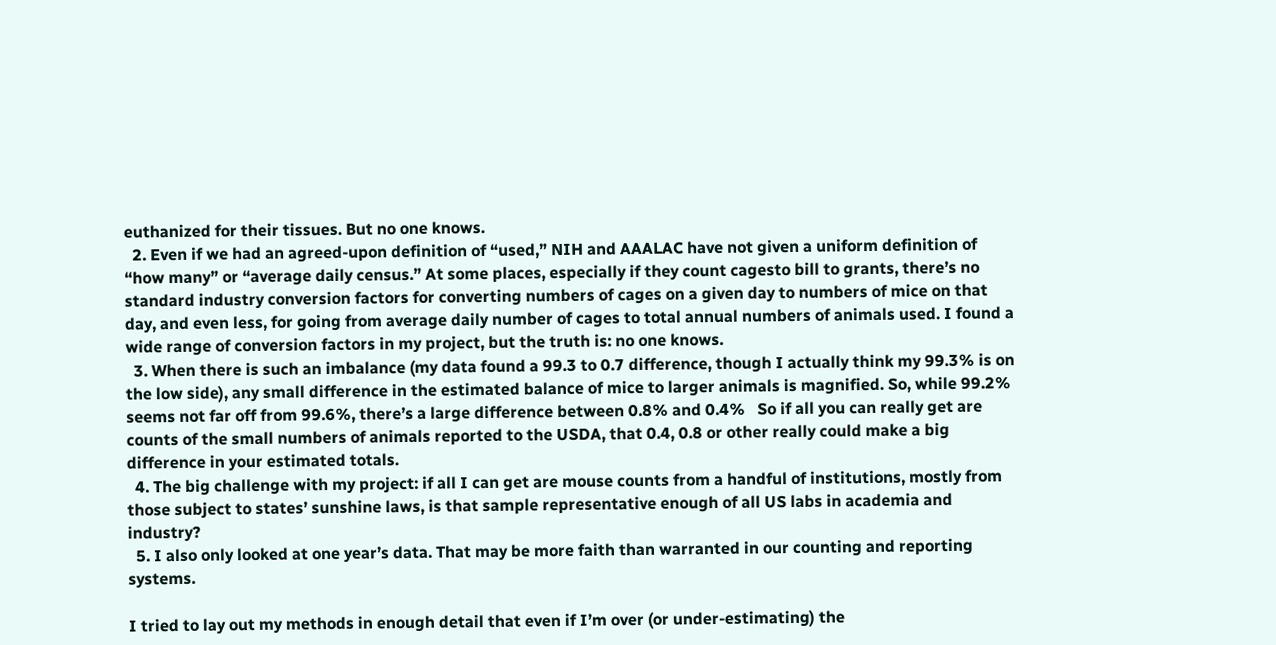euthanized for their tissues. But no one knows.
  2. Even if we had an agreed-upon definition of “used,” NIH and AAALAC have not given a uniform definition of “how many” or “average daily census.” At some places, especially if they count cagesto bill to grants, there’s no standard industry conversion factors for converting numbers of cages on a given day to numbers of mice on that day, and even less, for going from average daily number of cages to total annual numbers of animals used. I found a wide range of conversion factors in my project, but the truth is: no one knows.
  3. When there is such an imbalance (my data found a 99.3 to 0.7 difference, though I actually think my 99.3% is on the low side), any small difference in the estimated balance of mice to larger animals is magnified. So, while 99.2% seems not far off from 99.6%, there’s a large difference between 0.8% and 0.4%   So if all you can really get are counts of the small numbers of animals reported to the USDA, that 0.4, 0.8 or other really could make a big difference in your estimated totals.
  4. The big challenge with my project: if all I can get are mouse counts from a handful of institutions, mostly from those subject to states’ sunshine laws, is that sample representative enough of all US labs in academia and industry?
  5. I also only looked at one year’s data. That may be more faith than warranted in our counting and reporting systems.

I tried to lay out my methods in enough detail that even if I’m over (or under-estimating) the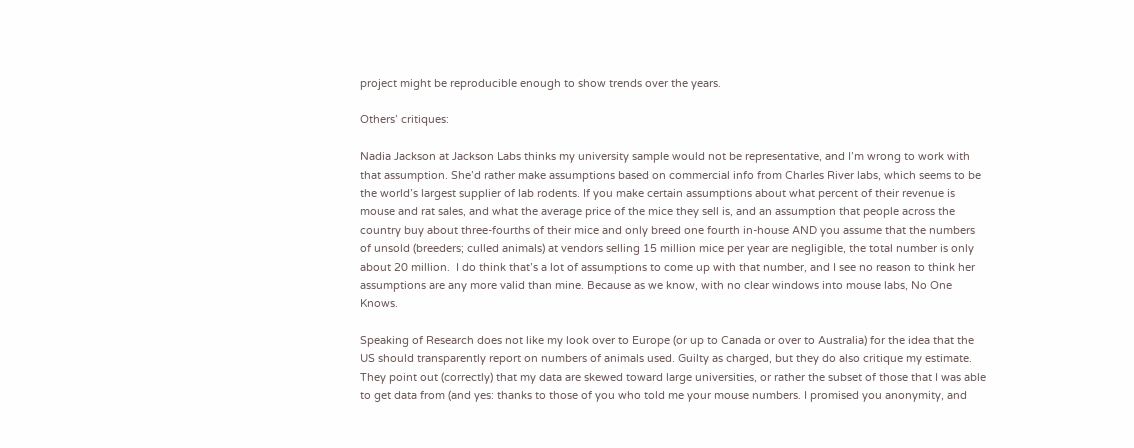project might be reproducible enough to show trends over the years.

Others’ critiques:

Nadia Jackson at Jackson Labs thinks my university sample would not be representative, and I’m wrong to work with that assumption. She’d rather make assumptions based on commercial info from Charles River labs, which seems to be the world’s largest supplier of lab rodents. If you make certain assumptions about what percent of their revenue is mouse and rat sales, and what the average price of the mice they sell is, and an assumption that people across the country buy about three-fourths of their mice and only breed one fourth in-house AND you assume that the numbers of unsold (breeders; culled animals) at vendors selling 15 million mice per year are negligible, the total number is only about 20 million.  I do think that’s a lot of assumptions to come up with that number, and I see no reason to think her assumptions are any more valid than mine. Because as we know, with no clear windows into mouse labs, No One Knows.

Speaking of Research does not like my look over to Europe (or up to Canada or over to Australia) for the idea that the US should transparently report on numbers of animals used. Guilty as charged, but they do also critique my estimate. They point out (correctly) that my data are skewed toward large universities, or rather the subset of those that I was able to get data from (and yes: thanks to those of you who told me your mouse numbers. I promised you anonymity, and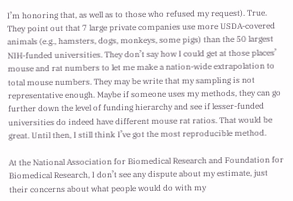I’m honoring that, as well as to those who refused my request). True. They point out that 7 large private companies use more USDA-covered animals (e.g., hamsters, dogs, monkeys, some pigs) than the 50 largest NIH-funded universities. They don’t say how I could get at those places’ mouse and rat numbers to let me make a nation-wide extrapolation to total mouse numbers. They may be write that my sampling is not representative enough. Maybe if someone uses my methods, they can go further down the level of funding hierarchy and see if lesser-funded universities do indeed have different mouse rat ratios. That would be great. Until then, I still think I’ve got the most reproducible method.

At the National Association for Biomedical Research and Foundation for Biomedical Research, I don’t see any dispute about my estimate, just their concerns about what people would do with my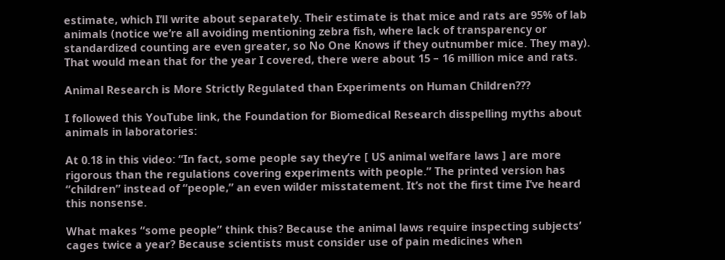estimate, which I’ll write about separately. Their estimate is that mice and rats are 95% of lab animals (notice we’re all avoiding mentioning zebra fish, where lack of transparency or standardized counting are even greater, so No One Knows if they outnumber mice. They may). That would mean that for the year I covered, there were about 15 – 16 million mice and rats.

Animal Research is More Strictly Regulated than Experiments on Human Children???

I followed this YouTube link, the Foundation for Biomedical Research disspelling myths about animals in laboratories:

At 0.18 in this video: “In fact, some people say they’re [ US animal welfare laws ] are more rigorous than the regulations covering experiments with people.” The printed version has “children” instead of “people,” an even wilder misstatement. It’s not the first time I’ve heard this nonsense.

What makes “some people” think this? Because the animal laws require inspecting subjects’ cages twice a year? Because scientists must consider use of pain medicines when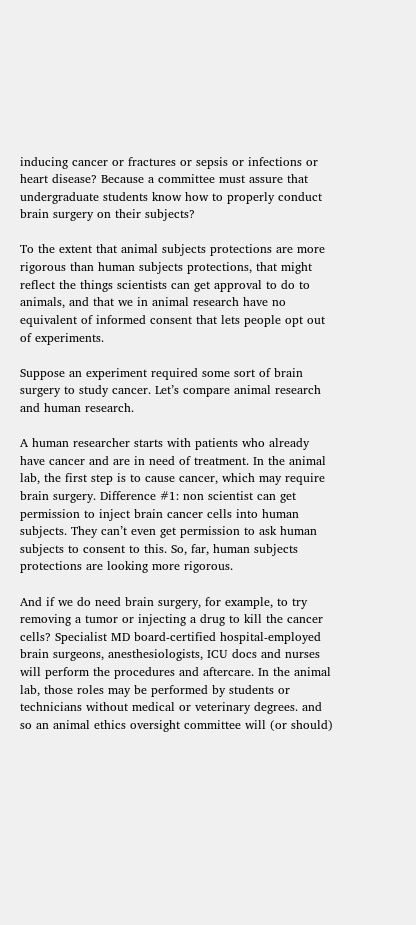inducing cancer or fractures or sepsis or infections or heart disease? Because a committee must assure that undergraduate students know how to properly conduct brain surgery on their subjects?

To the extent that animal subjects protections are more rigorous than human subjects protections, that might reflect the things scientists can get approval to do to animals, and that we in animal research have no equivalent of informed consent that lets people opt out of experiments.

Suppose an experiment required some sort of brain surgery to study cancer. Let’s compare animal research and human research.

A human researcher starts with patients who already have cancer and are in need of treatment. In the animal lab, the first step is to cause cancer, which may require brain surgery. Difference #1: non scientist can get permission to inject brain cancer cells into human subjects. They can’t even get permission to ask human subjects to consent to this. So, far, human subjects protections are looking more rigorous.

And if we do need brain surgery, for example, to try removing a tumor or injecting a drug to kill the cancer cells? Specialist MD board-certified hospital-employed brain surgeons, anesthesiologists, ICU docs and nurses will perform the procedures and aftercare. In the animal lab, those roles may be performed by students or technicians without medical or veterinary degrees. and so an animal ethics oversight committee will (or should)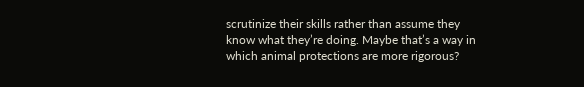scrutinize their skills rather than assume they know what they’re doing. Maybe that’s a way in which animal protections are more rigorous?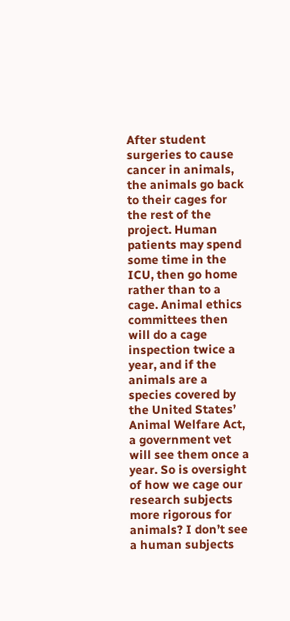After student surgeries to cause cancer in animals, the animals go back to their cages for the rest of the project. Human patients may spend some time in the ICU, then go home rather than to a cage. Animal ethics committees then will do a cage inspection twice a year, and if the animals are a species covered by the United States’ Animal Welfare Act, a government vet will see them once a year. So is oversight of how we cage our research subjects more rigorous for animals? I don’t see a human subjects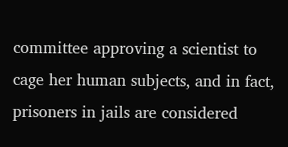committee approving a scientist to cage her human subjects, and in fact, prisoners in jails are considered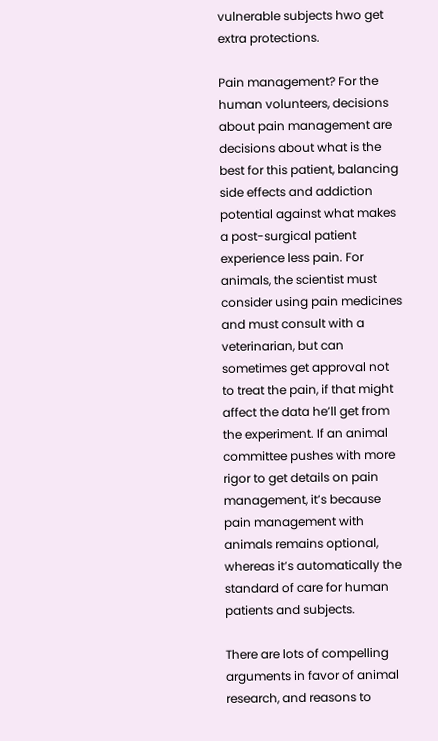vulnerable subjects hwo get extra protections.

Pain management? For the human volunteers, decisions about pain management are decisions about what is the best for this patient, balancing side effects and addiction potential against what makes a post-surgical patient experience less pain. For animals, the scientist must consider using pain medicines and must consult with a veterinarian, but can sometimes get approval not to treat the pain, if that might affect the data he’ll get from the experiment. If an animal committee pushes with more rigor to get details on pain management, it’s because pain management with animals remains optional, whereas it’s automatically the standard of care for human patients and subjects.

There are lots of compelling arguments in favor of animal research, and reasons to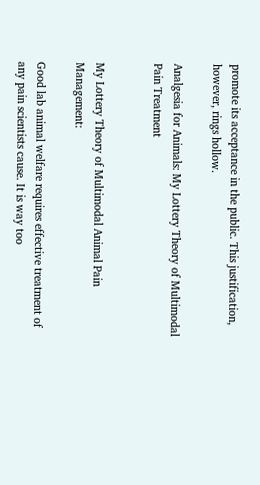promote its acceptance in the public. This justification, however, rings hollow.

Analgesia for Animals: My Lottery Theory of Multimodal Pain Treatment


My Lottery Theory of Multimodal Animal Pain Management:

Good lab animal welfare requires effective treatment of any pain scientists cause. It is way too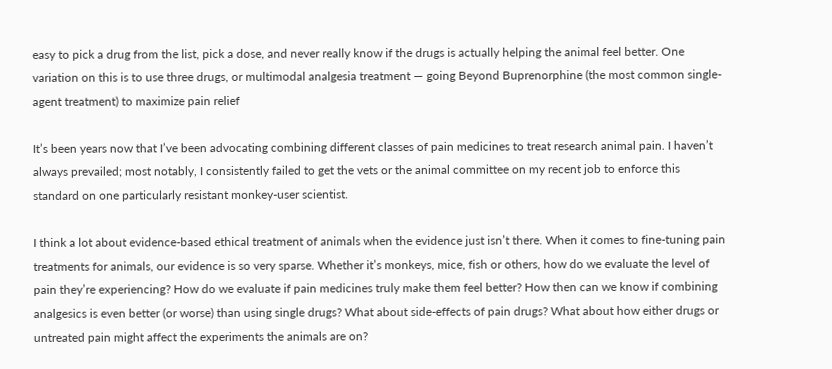easy to pick a drug from the list, pick a dose, and never really know if the drugs is actually helping the animal feel better. One variation on this is to use three drugs, or multimodal analgesia treatment — going Beyond Buprenorphine (the most common single-agent treatment) to maximize pain relief

It’s been years now that I’ve been advocating combining different classes of pain medicines to treat research animal pain. I haven’t always prevailed; most notably, I consistently failed to get the vets or the animal committee on my recent job to enforce this standard on one particularly resistant monkey-user scientist.

I think a lot about evidence-based ethical treatment of animals when the evidence just isn’t there. When it comes to fine-tuning pain treatments for animals, our evidence is so very sparse. Whether it’s monkeys, mice, fish or others, how do we evaluate the level of pain they’re experiencing? How do we evaluate if pain medicines truly make them feel better? How then can we know if combining analgesics is even better (or worse) than using single drugs? What about side-effects of pain drugs? What about how either drugs or untreated pain might affect the experiments the animals are on?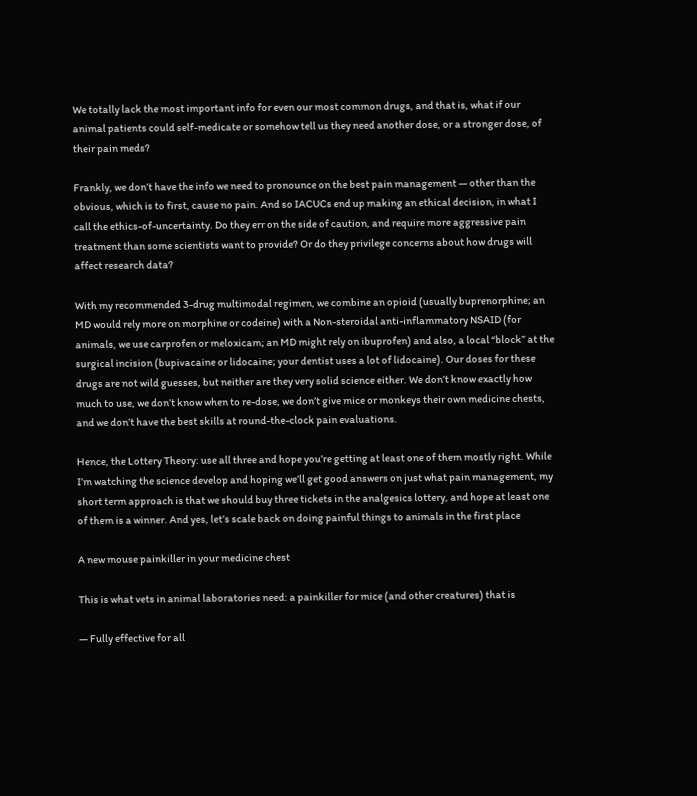We totally lack the most important info for even our most common drugs, and that is, what if our animal patients could self-medicate or somehow tell us they need another dose, or a stronger dose, of their pain meds?

Frankly, we don’t have the info we need to pronounce on the best pain management — other than the obvious, which is to first, cause no pain. And so IACUCs end up making an ethical decision, in what I call the ethics-of-uncertainty. Do they err on the side of caution, and require more aggressive pain treatment than some scientists want to provide? Or do they privilege concerns about how drugs will affect research data?

With my recommended 3-drug multimodal regimen, we combine an opioid (usually buprenorphine; an MD would rely more on morphine or codeine) with a Non-steroidal anti-inflammatory NSAID (for animals, we use carprofen or meloxicam; an MD might rely on ibuprofen) and also, a local “block” at the surgical incision (bupivacaine or lidocaine; your dentist uses a lot of lidocaine). Our doses for these drugs are not wild guesses, but neither are they very solid science either. We don’t know exactly how much to use, we don’t know when to re-dose, we don’t give mice or monkeys their own medicine chests, and we don’t have the best skills at round-the-clock pain evaluations.

Hence, the Lottery Theory: use all three and hope you’re getting at least one of them mostly right. While I’m watching the science develop and hoping we’ll get good answers on just what pain management, my short term approach is that we should buy three tickets in the analgesics lottery, and hope at least one of them is a winner. And yes, let’s scale back on doing painful things to animals in the first place

A new mouse painkiller in your medicine chest

This is what vets in animal laboratories need: a painkiller for mice (and other creatures) that is

— Fully effective for all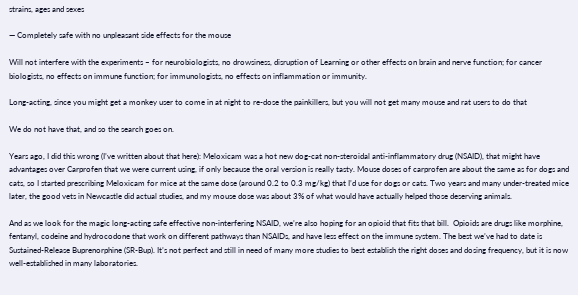strains, ages and sexes

— Completely safe with no unpleasant side effects for the mouse

Will not interfere with the experiments – for neurobiologists, no drowsiness, disruption of Learning or other effects on brain and nerve function; for cancer biologists, no effects on immune function; for immunologists, no effects on inflammation or immunity.

Long-acting, since you might get a monkey user to come in at night to re-dose the painkillers, but you will not get many mouse and rat users to do that

We do not have that, and so the search goes on.

Years ago, I did this wrong (I’ve written about that here): Meloxicam was a hot new dog-cat non-steroidal anti-inflammatory drug (NSAID), that might have advantages over Carprofen that we were current using, if only because the oral version is really tasty. Mouse doses of carprofen are about the same as for dogs and cats, so I started prescribing Meloxicam for mice at the same dose (around 0.2 to 0.3 mg/kg) that I’d use for dogs or cats. Two years and many under-treated mice later, the good vets in Newcastle did actual studies, and my mouse dose was about 3% of what would have actually helped those deserving animals.

And as we look for the magic long-acting safe effective non-interfering NSAID, we’re also hoping for an opioid that fits that bill.  Opioids are drugs like morphine, fentanyl, codeine and hydrocodone that work on different pathways than NSAIDs, and have less effect on the immune system. The best we’ve had to date is Sustained-Release Buprenorphine (SR-Bup). It’s not perfect and still in need of many more studies to best establish the right doses and dosing frequency, but it is now well-established in many laboratories.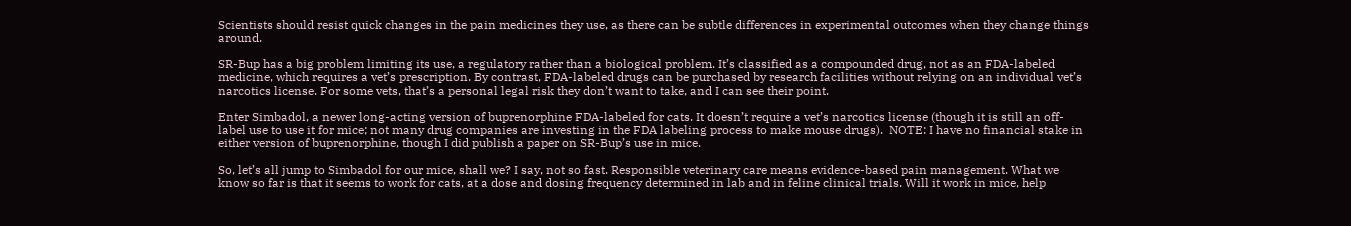Scientists should resist quick changes in the pain medicines they use, as there can be subtle differences in experimental outcomes when they change things around.

SR-Bup has a big problem limiting its use, a regulatory rather than a biological problem. It’s classified as a compounded drug, not as an FDA-labeled medicine, which requires a vet’s prescription. By contrast, FDA-labeled drugs can be purchased by research facilities without relying on an individual vet’s narcotics license. For some vets, that’s a personal legal risk they don’t want to take, and I can see their point.

Enter Simbadol, a newer long-acting version of buprenorphine FDA-labeled for cats. It doesn’t require a vet’s narcotics license (though it is still an off-label use to use it for mice; not many drug companies are investing in the FDA labeling process to make mouse drugs).  NOTE: I have no financial stake in either version of buprenorphine, though I did publish a paper on SR-Bup’s use in mice.

So, let’s all jump to Simbadol for our mice, shall we? I say, not so fast. Responsible veterinary care means evidence-based pain management. What we know so far is that it seems to work for cats, at a dose and dosing frequency determined in lab and in feline clinical trials. Will it work in mice, help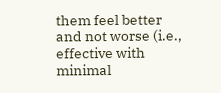them feel better and not worse (i.e., effective with minimal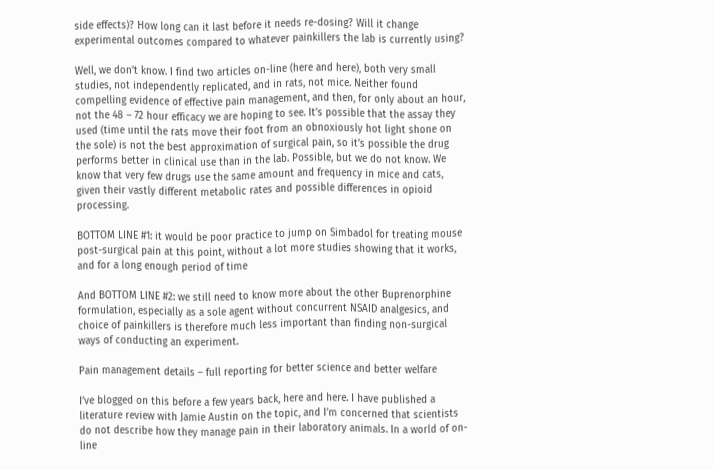side effects)? How long can it last before it needs re-dosing? Will it change experimental outcomes compared to whatever painkillers the lab is currently using?

Well, we don’t know. I find two articles on-line (here and here), both very small studies, not independently replicated, and in rats, not mice. Neither found compelling evidence of effective pain management, and then, for only about an hour, not the 48 – 72 hour efficacy we are hoping to see. It’s possible that the assay they used (time until the rats move their foot from an obnoxiously hot light shone on the sole) is not the best approximation of surgical pain, so it’s possible the drug performs better in clinical use than in the lab. Possible, but we do not know. We know that very few drugs use the same amount and frequency in mice and cats, given their vastly different metabolic rates and possible differences in opioid processing.

BOTTOM LINE #1: it would be poor practice to jump on Simbadol for treating mouse post-surgical pain at this point, without a lot more studies showing that it works, and for a long enough period of time

And BOTTOM LINE #2: we still need to know more about the other Buprenorphine formulation, especially as a sole agent without concurrent NSAID analgesics, and choice of painkillers is therefore much less important than finding non-surgical ways of conducting an experiment.

Pain management details – full reporting for better science and better welfare

I’ve blogged on this before a few years back, here and here. I have published a literature review with Jamie Austin on the topic, and I’m concerned that scientists do not describe how they manage pain in their laboratory animals. In a world of on-line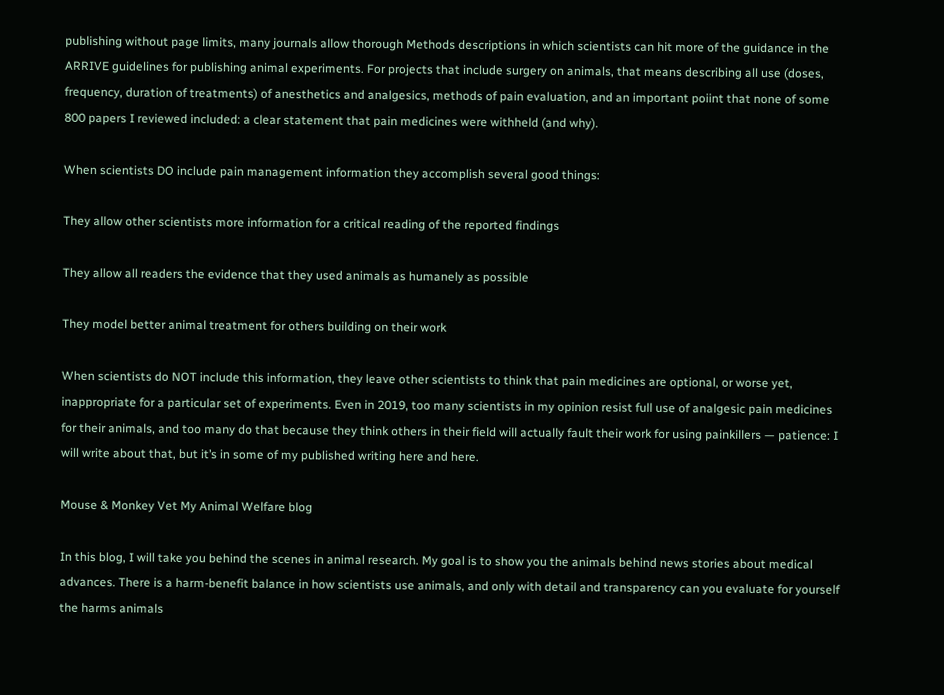publishing without page limits, many journals allow thorough Methods descriptions in which scientists can hit more of the guidance in the ARRIVE guidelines for publishing animal experiments. For projects that include surgery on animals, that means describing all use (doses, frequency, duration of treatments) of anesthetics and analgesics, methods of pain evaluation, and an important poiint that none of some 800 papers I reviewed included: a clear statement that pain medicines were withheld (and why).

When scientists DO include pain management information they accomplish several good things:

They allow other scientists more information for a critical reading of the reported findings

They allow all readers the evidence that they used animals as humanely as possible

They model better animal treatment for others building on their work

When scientists do NOT include this information, they leave other scientists to think that pain medicines are optional, or worse yet, inappropriate for a particular set of experiments. Even in 2019, too many scientists in my opinion resist full use of analgesic pain medicines for their animals, and too many do that because they think others in their field will actually fault their work for using painkillers — patience: I will write about that, but it’s in some of my published writing here and here.

Mouse & Monkey Vet My Animal Welfare blog

In this blog, I will take you behind the scenes in animal research. My goal is to show you the animals behind news stories about medical advances. There is a harm-benefit balance in how scientists use animals, and only with detail and transparency can you evaluate for yourself the harms animals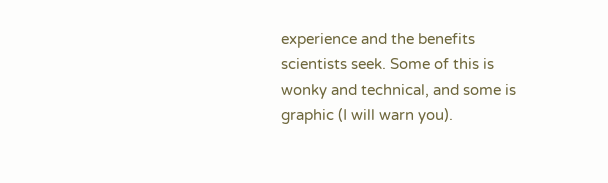experience and the benefits scientists seek. Some of this is wonky and technical, and some is graphic (I will warn you).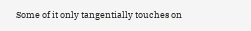Some of it only tangentially touches on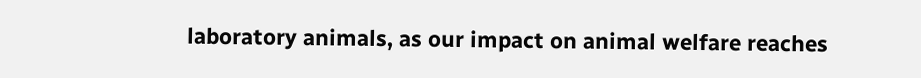laboratory animals, as our impact on animal welfare reaches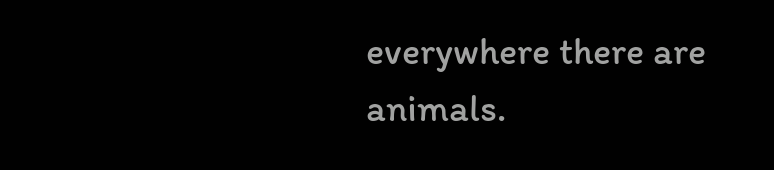everywhere there are animals.